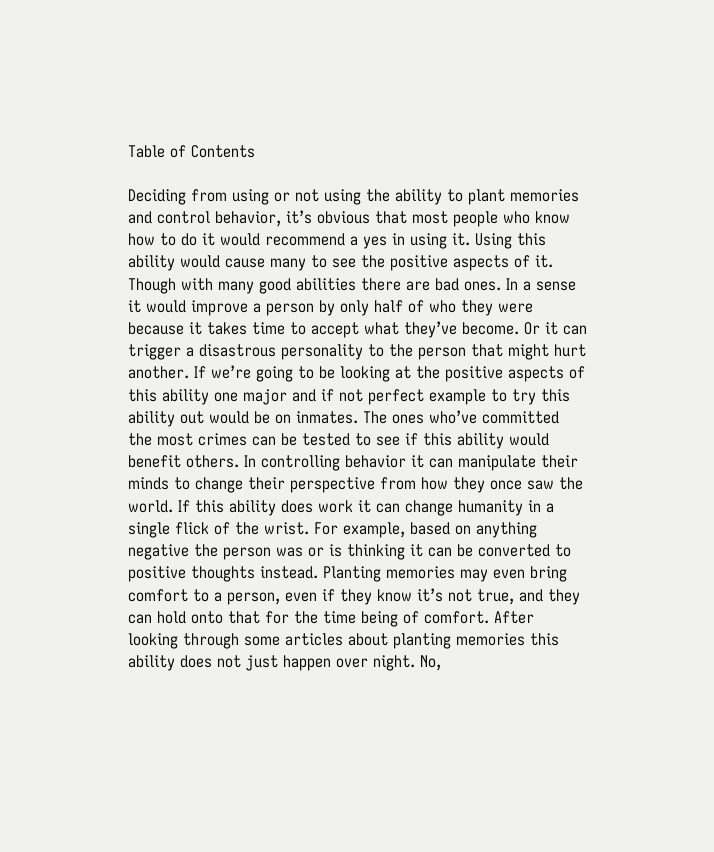Table of Contents

Deciding from using or not using the ability to plant memories and control behavior, it’s obvious that most people who know how to do it would recommend a yes in using it. Using this ability would cause many to see the positive aspects of it. Though with many good abilities there are bad ones. In a sense it would improve a person by only half of who they were because it takes time to accept what they’ve become. Or it can trigger a disastrous personality to the person that might hurt another. If we’re going to be looking at the positive aspects of this ability one major and if not perfect example to try this ability out would be on inmates. The ones who’ve committed the most crimes can be tested to see if this ability would benefit others. In controlling behavior it can manipulate their minds to change their perspective from how they once saw the world. If this ability does work it can change humanity in a single flick of the wrist. For example, based on anything negative the person was or is thinking it can be converted to positive thoughts instead. Planting memories may even bring comfort to a person, even if they know it’s not true, and they can hold onto that for the time being of comfort. After looking through some articles about planting memories this ability does not just happen over night. No,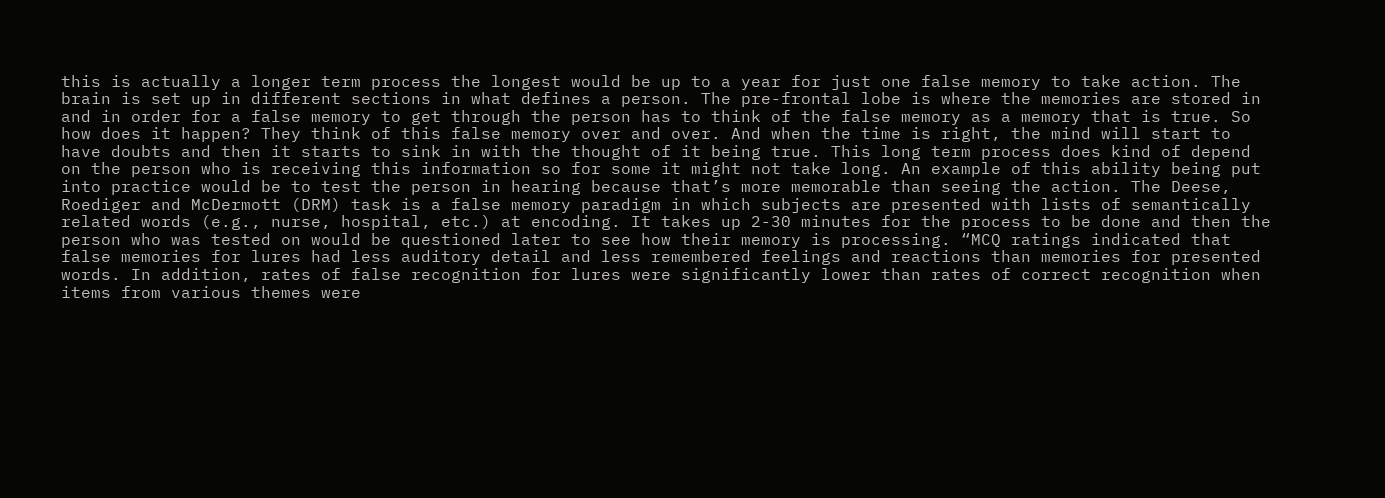this is actually a longer term process the longest would be up to a year for just one false memory to take action. The brain is set up in different sections in what defines a person. The pre-frontal lobe is where the memories are stored in and in order for a false memory to get through the person has to think of the false memory as a memory that is true. So how does it happen? They think of this false memory over and over. And when the time is right, the mind will start to have doubts and then it starts to sink in with the thought of it being true. This long term process does kind of depend on the person who is receiving this information so for some it might not take long. An example of this ability being put into practice would be to test the person in hearing because that’s more memorable than seeing the action. The Deese, Roediger and McDermott (DRM) task is a false memory paradigm in which subjects are presented with lists of semantically related words (e.g., nurse, hospital, etc.) at encoding. It takes up 2-30 minutes for the process to be done and then the person who was tested on would be questioned later to see how their memory is processing. “MCQ ratings indicated that false memories for lures had less auditory detail and less remembered feelings and reactions than memories for presented words. In addition, rates of false recognition for lures were significantly lower than rates of correct recognition when items from various themes were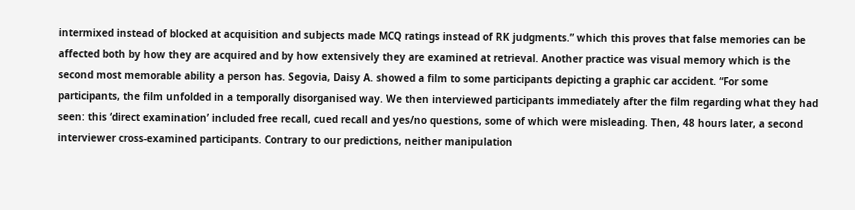intermixed instead of blocked at acquisition and subjects made MCQ ratings instead of RK judgments.” which this proves that false memories can be affected both by how they are acquired and by how extensively they are examined at retrieval. Another practice was visual memory which is the second most memorable ability a person has. Segovia, Daisy A. showed a film to some participants depicting a graphic car accident. “For some participants, the film unfolded in a temporally disorganised way. We then interviewed participants immediately after the film regarding what they had seen: this ‘direct examination’ included free recall, cued recall and yes/no questions, some of which were misleading. Then, 48 hours later, a second interviewer cross-examined participants. Contrary to our predictions, neither manipulation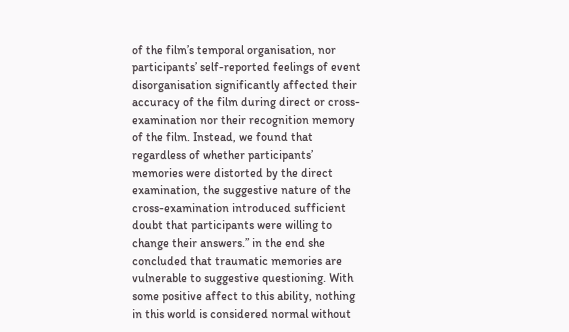of the film’s temporal organisation, nor participants’ self-reported feelings of event disorganisation significantly affected their accuracy of the film during direct or cross-examination nor their recognition memory of the film. Instead, we found that regardless of whether participants’ memories were distorted by the direct examination, the suggestive nature of the cross-examination introduced sufficient doubt that participants were willing to change their answers.” in the end she concluded that traumatic memories are vulnerable to suggestive questioning. With some positive affect to this ability, nothing in this world is considered normal without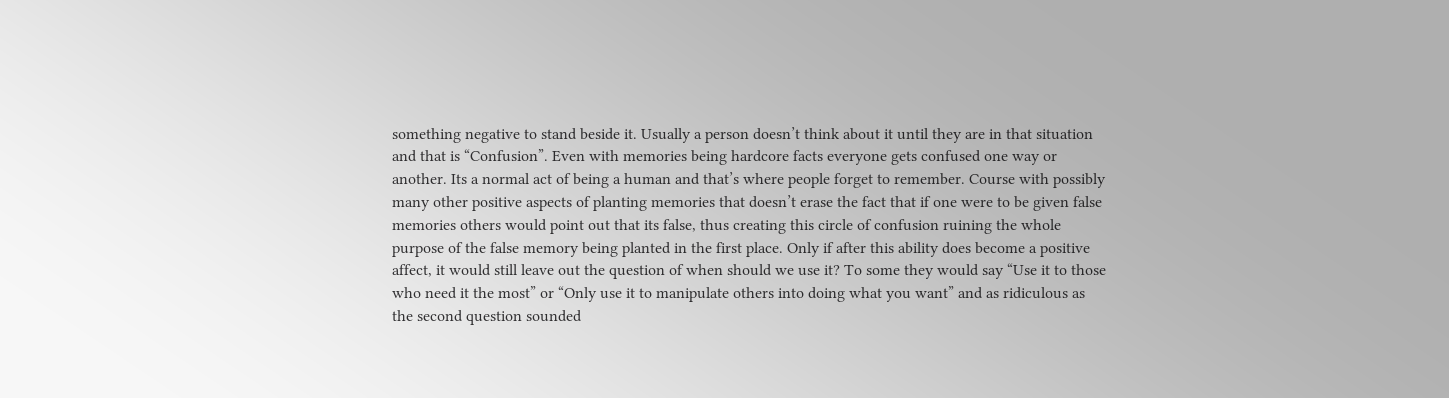something negative to stand beside it. Usually a person doesn’t think about it until they are in that situation and that is “Confusion”. Even with memories being hardcore facts everyone gets confused one way or another. Its a normal act of being a human and that’s where people forget to remember. Course with possibly many other positive aspects of planting memories that doesn’t erase the fact that if one were to be given false memories others would point out that its false, thus creating this circle of confusion ruining the whole purpose of the false memory being planted in the first place. Only if after this ability does become a positive affect, it would still leave out the question of when should we use it? To some they would say “Use it to those who need it the most” or “Only use it to manipulate others into doing what you want” and as ridiculous as the second question sounded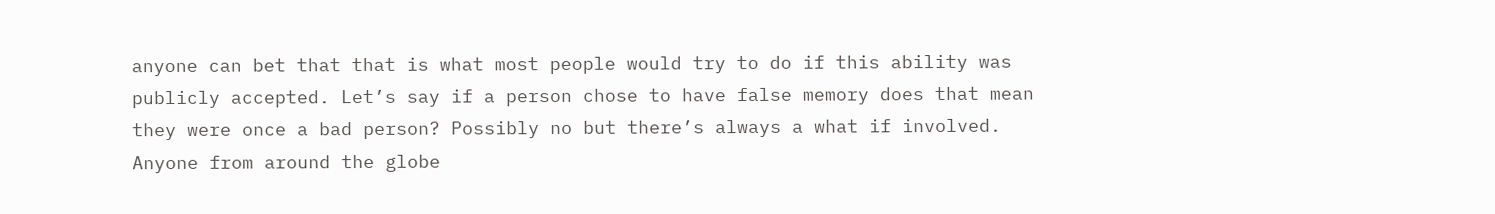anyone can bet that that is what most people would try to do if this ability was publicly accepted. Let’s say if a person chose to have false memory does that mean they were once a bad person? Possibly no but there’s always a what if involved. Anyone from around the globe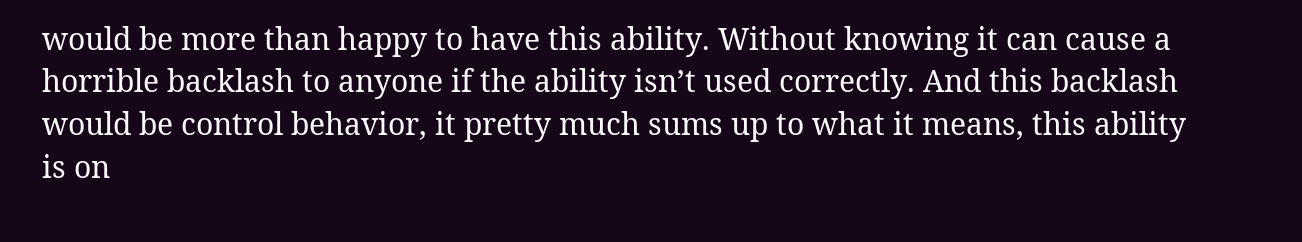would be more than happy to have this ability. Without knowing it can cause a horrible backlash to anyone if the ability isn’t used correctly. And this backlash would be control behavior, it pretty much sums up to what it means, this ability is on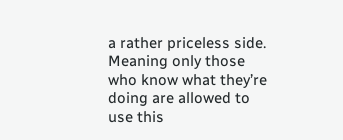a rather priceless side. Meaning only those who know what they’re doing are allowed to use this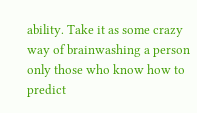ability. Take it as some crazy way of brainwashing a person only those who know how to predict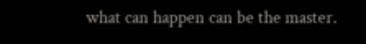what can happen can be the master.